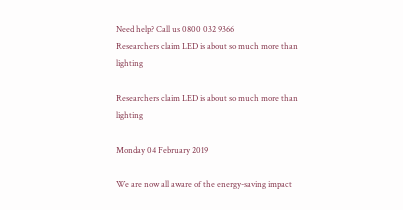Need help? Call us 0800 032 9366
Researchers claim LED is about so much more than lighting

Researchers claim LED is about so much more than lighting

Monday 04 February 2019

We are now all aware of the energy-saving impact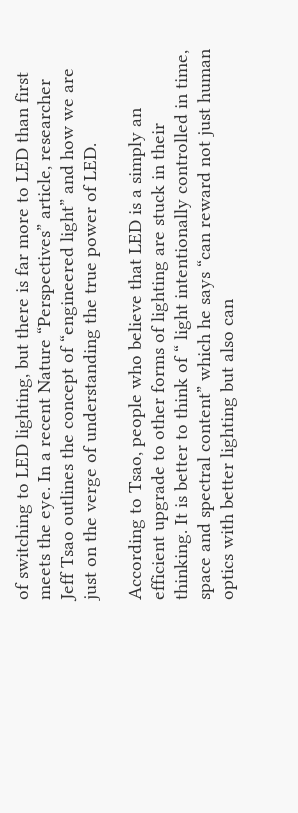of switching to LED lighting, but there is far more to LED than first meets the eye. In a recent Nature “Perspectives” article, researcher Jeff Tsao outlines the concept of “engineered light” and how we are just on the verge of understanding the true power of LED.

According to Tsao, people who believe that LED is a simply an efficient upgrade to other forms of lighting are stuck in their thinking. It is better to think of “ light intentionally controlled in time, space and spectral content” which he says “can reward not just human optics with better lighting but also can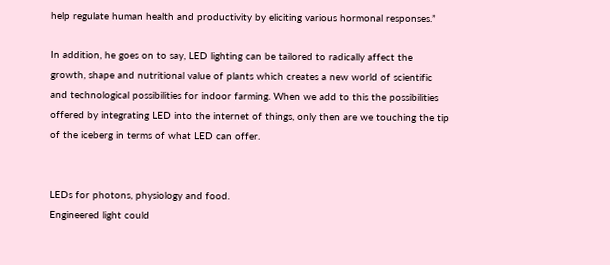help regulate human health and productivity by eliciting various hormonal responses.”

In addition, he goes on to say, LED lighting can be tailored to radically affect the growth, shape and nutritional value of plants which creates a new world of scientific and technological possibilities for indoor farming. When we add to this the possibilities offered by integrating LED into the internet of things, only then are we touching the tip of the iceberg in terms of what LED can offer.


LEDs for photons, physiology and food.
Engineered light could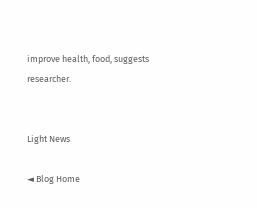improve health, food, suggests researcher.


Light News

◄ Blog Home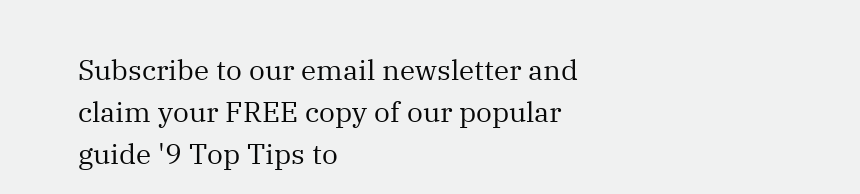Subscribe to our email newsletter and claim your FREE copy of our popular guide '9 Top Tips to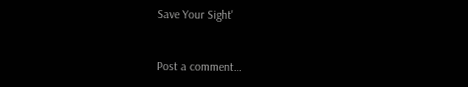Save Your Sight'


Post a comment…